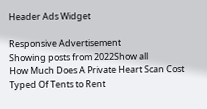Header Ads Widget

Responsive Advertisement
Showing posts from 2022Show all
How Much Does A Private Heart Scan Cost
Typed Of Tents to Rent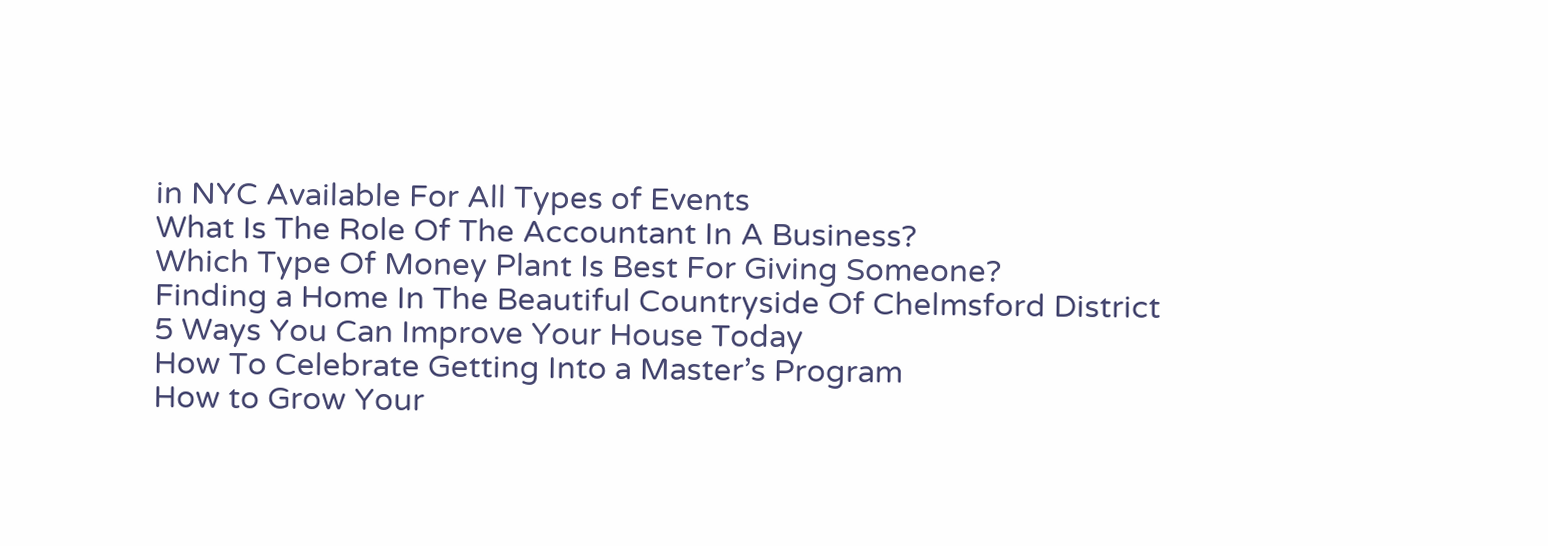in NYC Available For All Types of Events
What Is The Role Of The Accountant In A Business?
Which Type Of Money Plant Is Best For Giving Someone?
Finding a Home In The Beautiful Countryside Of Chelmsford District
5 Ways You Can Improve Your House Today
How To Celebrate Getting Into a Master’s Program
How to Grow Your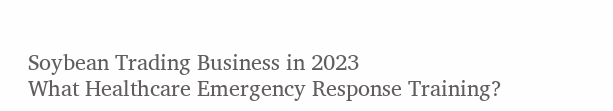Soybean Trading Business in 2023
What Healthcare Emergency Response Training?